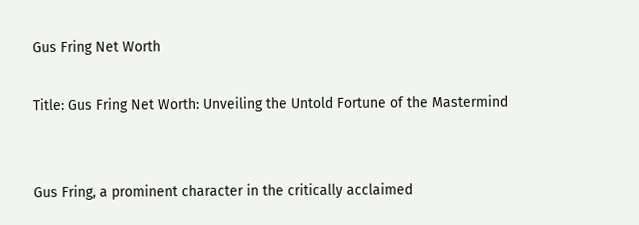Gus Fring Net Worth

Title: Gus Fring Net Worth: Unveiling the Untold Fortune of the Mastermind


Gus Fring, a prominent character in the critically acclaimed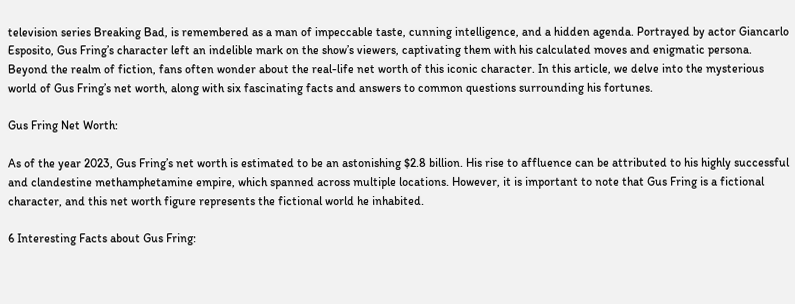television series Breaking Bad, is remembered as a man of impeccable taste, cunning intelligence, and a hidden agenda. Portrayed by actor Giancarlo Esposito, Gus Fring’s character left an indelible mark on the show’s viewers, captivating them with his calculated moves and enigmatic persona. Beyond the realm of fiction, fans often wonder about the real-life net worth of this iconic character. In this article, we delve into the mysterious world of Gus Fring’s net worth, along with six fascinating facts and answers to common questions surrounding his fortunes.

Gus Fring Net Worth:

As of the year 2023, Gus Fring’s net worth is estimated to be an astonishing $2.8 billion. His rise to affluence can be attributed to his highly successful and clandestine methamphetamine empire, which spanned across multiple locations. However, it is important to note that Gus Fring is a fictional character, and this net worth figure represents the fictional world he inhabited.

6 Interesting Facts about Gus Fring: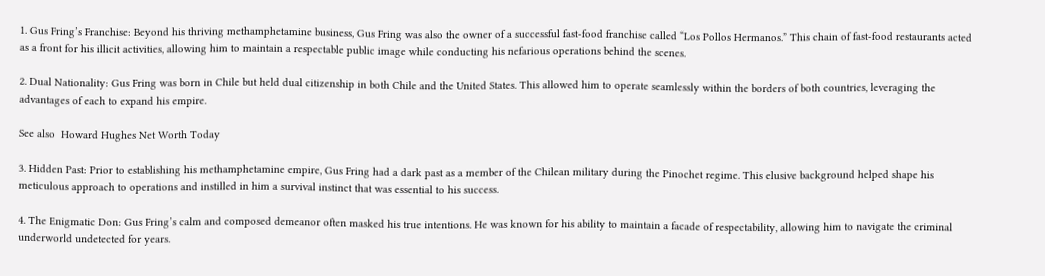1. Gus Fring’s Franchise: Beyond his thriving methamphetamine business, Gus Fring was also the owner of a successful fast-food franchise called “Los Pollos Hermanos.” This chain of fast-food restaurants acted as a front for his illicit activities, allowing him to maintain a respectable public image while conducting his nefarious operations behind the scenes.

2. Dual Nationality: Gus Fring was born in Chile but held dual citizenship in both Chile and the United States. This allowed him to operate seamlessly within the borders of both countries, leveraging the advantages of each to expand his empire.

See also  Howard Hughes Net Worth Today

3. Hidden Past: Prior to establishing his methamphetamine empire, Gus Fring had a dark past as a member of the Chilean military during the Pinochet regime. This elusive background helped shape his meticulous approach to operations and instilled in him a survival instinct that was essential to his success.

4. The Enigmatic Don: Gus Fring’s calm and composed demeanor often masked his true intentions. He was known for his ability to maintain a facade of respectability, allowing him to navigate the criminal underworld undetected for years.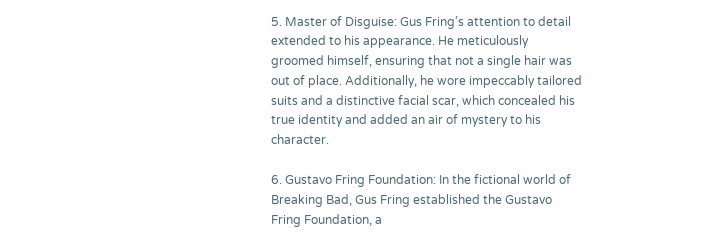5. Master of Disguise: Gus Fring’s attention to detail extended to his appearance. He meticulously groomed himself, ensuring that not a single hair was out of place. Additionally, he wore impeccably tailored suits and a distinctive facial scar, which concealed his true identity and added an air of mystery to his character.

6. Gustavo Fring Foundation: In the fictional world of Breaking Bad, Gus Fring established the Gustavo Fring Foundation, a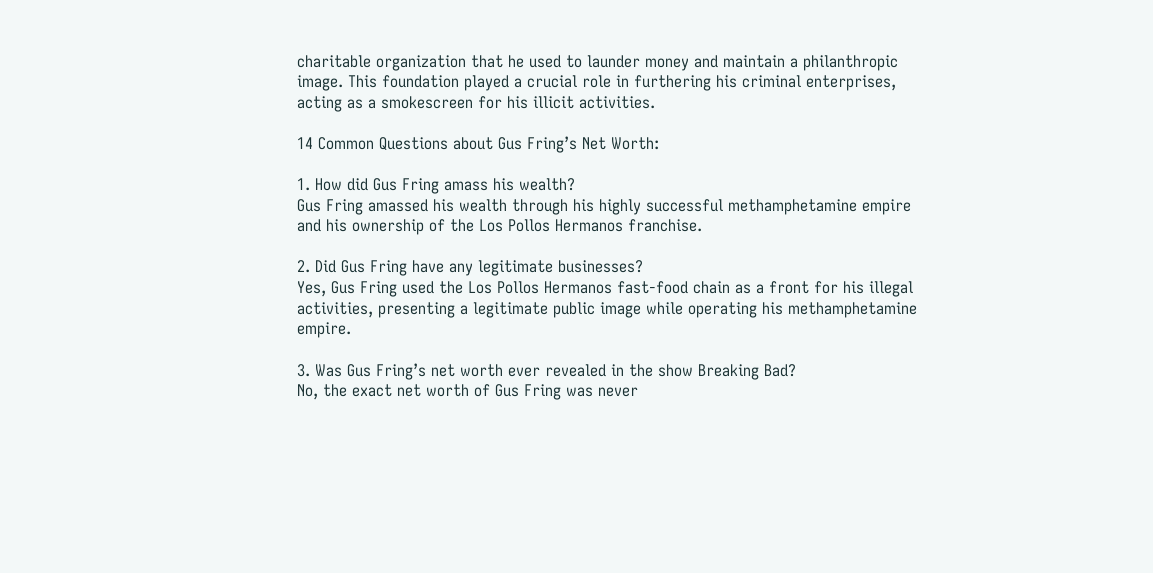charitable organization that he used to launder money and maintain a philanthropic image. This foundation played a crucial role in furthering his criminal enterprises, acting as a smokescreen for his illicit activities.

14 Common Questions about Gus Fring’s Net Worth:

1. How did Gus Fring amass his wealth?
Gus Fring amassed his wealth through his highly successful methamphetamine empire and his ownership of the Los Pollos Hermanos franchise.

2. Did Gus Fring have any legitimate businesses?
Yes, Gus Fring used the Los Pollos Hermanos fast-food chain as a front for his illegal activities, presenting a legitimate public image while operating his methamphetamine empire.

3. Was Gus Fring’s net worth ever revealed in the show Breaking Bad?
No, the exact net worth of Gus Fring was never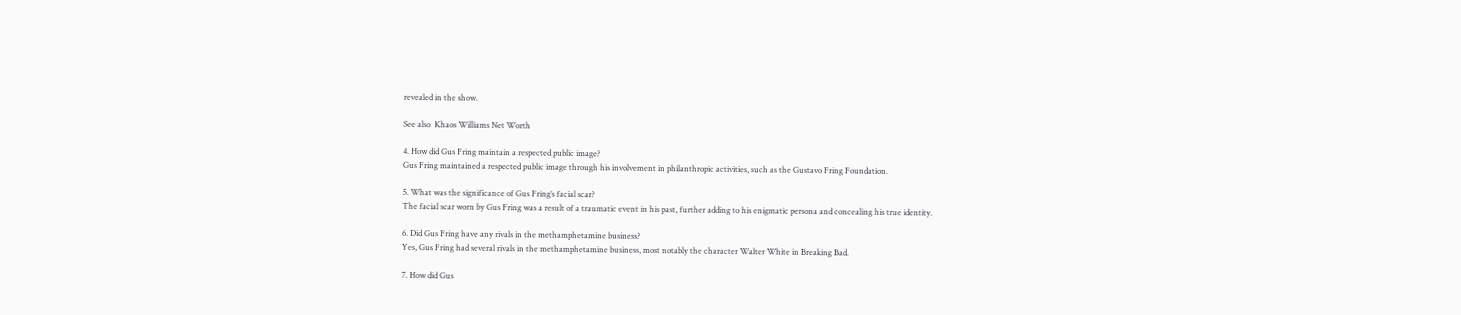revealed in the show.

See also  Khaos Williams Net Worth

4. How did Gus Fring maintain a respected public image?
Gus Fring maintained a respected public image through his involvement in philanthropic activities, such as the Gustavo Fring Foundation.

5. What was the significance of Gus Fring’s facial scar?
The facial scar worn by Gus Fring was a result of a traumatic event in his past, further adding to his enigmatic persona and concealing his true identity.

6. Did Gus Fring have any rivals in the methamphetamine business?
Yes, Gus Fring had several rivals in the methamphetamine business, most notably the character Walter White in Breaking Bad.

7. How did Gus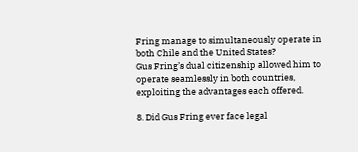Fring manage to simultaneously operate in both Chile and the United States?
Gus Fring’s dual citizenship allowed him to operate seamlessly in both countries, exploiting the advantages each offered.

8. Did Gus Fring ever face legal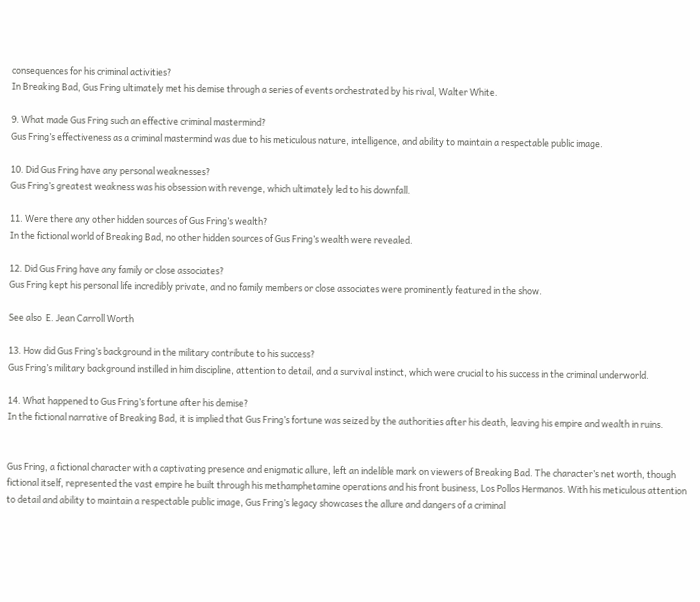consequences for his criminal activities?
In Breaking Bad, Gus Fring ultimately met his demise through a series of events orchestrated by his rival, Walter White.

9. What made Gus Fring such an effective criminal mastermind?
Gus Fring’s effectiveness as a criminal mastermind was due to his meticulous nature, intelligence, and ability to maintain a respectable public image.

10. Did Gus Fring have any personal weaknesses?
Gus Fring’s greatest weakness was his obsession with revenge, which ultimately led to his downfall.

11. Were there any other hidden sources of Gus Fring’s wealth?
In the fictional world of Breaking Bad, no other hidden sources of Gus Fring’s wealth were revealed.

12. Did Gus Fring have any family or close associates?
Gus Fring kept his personal life incredibly private, and no family members or close associates were prominently featured in the show.

See also  E. Jean Carroll Worth

13. How did Gus Fring’s background in the military contribute to his success?
Gus Fring’s military background instilled in him discipline, attention to detail, and a survival instinct, which were crucial to his success in the criminal underworld.

14. What happened to Gus Fring’s fortune after his demise?
In the fictional narrative of Breaking Bad, it is implied that Gus Fring’s fortune was seized by the authorities after his death, leaving his empire and wealth in ruins.


Gus Fring, a fictional character with a captivating presence and enigmatic allure, left an indelible mark on viewers of Breaking Bad. The character’s net worth, though fictional itself, represented the vast empire he built through his methamphetamine operations and his front business, Los Pollos Hermanos. With his meticulous attention to detail and ability to maintain a respectable public image, Gus Fring’s legacy showcases the allure and dangers of a criminal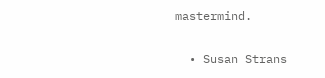mastermind.


  • Susan Strans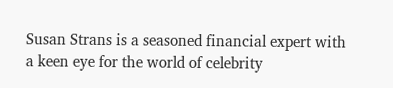Susan Strans is a seasoned financial expert with a keen eye for the world of celebrity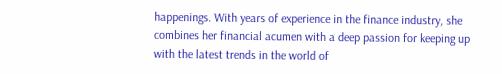happenings. With years of experience in the finance industry, she combines her financial acumen with a deep passion for keeping up with the latest trends in the world of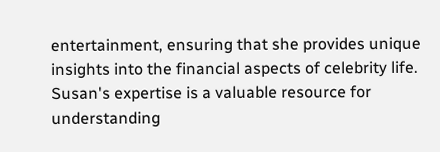entertainment, ensuring that she provides unique insights into the financial aspects of celebrity life. Susan's expertise is a valuable resource for understanding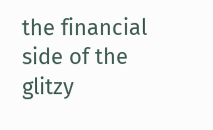the financial side of the glitzy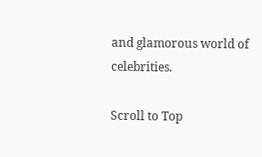and glamorous world of celebrities.

Scroll to Top